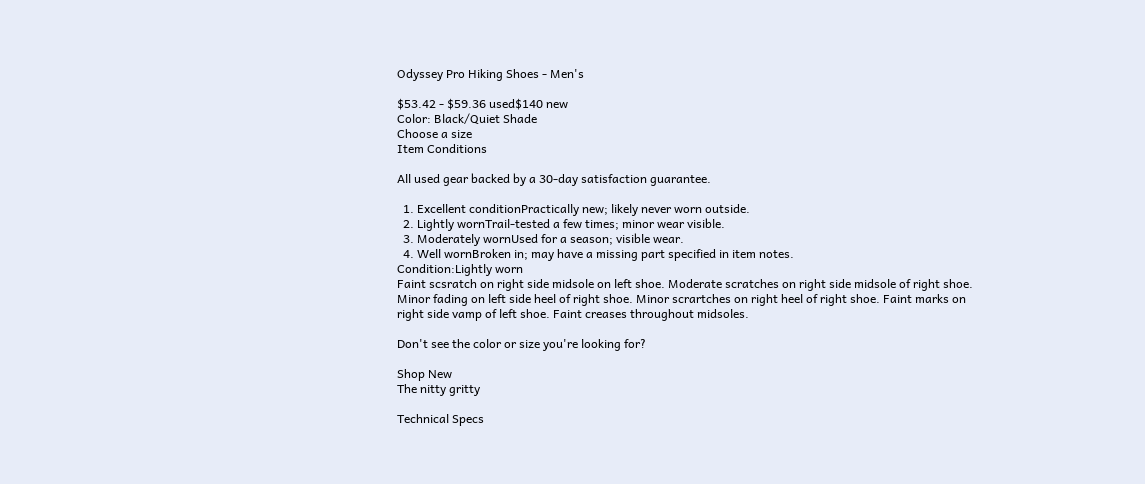Odyssey Pro Hiking Shoes - Men's

$53.42 - $59.36 used$140 new
Color: Black/Quiet Shade
Choose a size
Item Conditions

All used gear backed by a 30-day satisfaction guarantee.

  1. Excellent conditionPractically new; likely never worn outside.
  2. Lightly wornTrail-tested a few times; minor wear visible.
  3. Moderately wornUsed for a season; visible wear.
  4. Well wornBroken in; may have a missing part specified in item notes.
Condition:Lightly worn
Faint scsratch on right side midsole on left shoe. Moderate scratches on right side midsole of right shoe. Minor fading on left side heel of right shoe. Minor scrartches on right heel of right shoe. Faint marks on right side vamp of left shoe. Faint creases throughout midsoles.

Don't see the color or size you're looking for?

Shop New
The nitty gritty

Technical Specs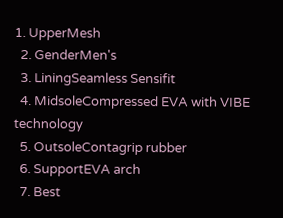1. UpperMesh
  2. GenderMen's
  3. LiningSeamless Sensifit
  4. MidsoleCompressed EVA with VIBE technology
  5. OutsoleContagrip rubber
  6. SupportEVA arch
  7. Best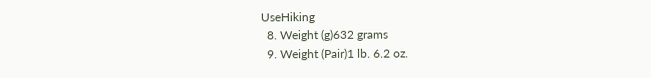UseHiking
  8. Weight (g)632 grams
  9. Weight (Pair)1 lb. 6.2 oz.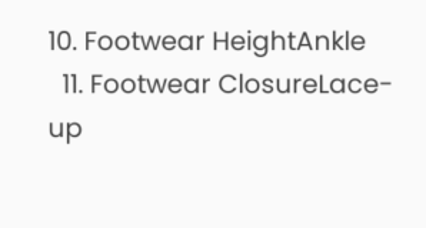10. Footwear HeightAnkle
  11. Footwear ClosureLace-up